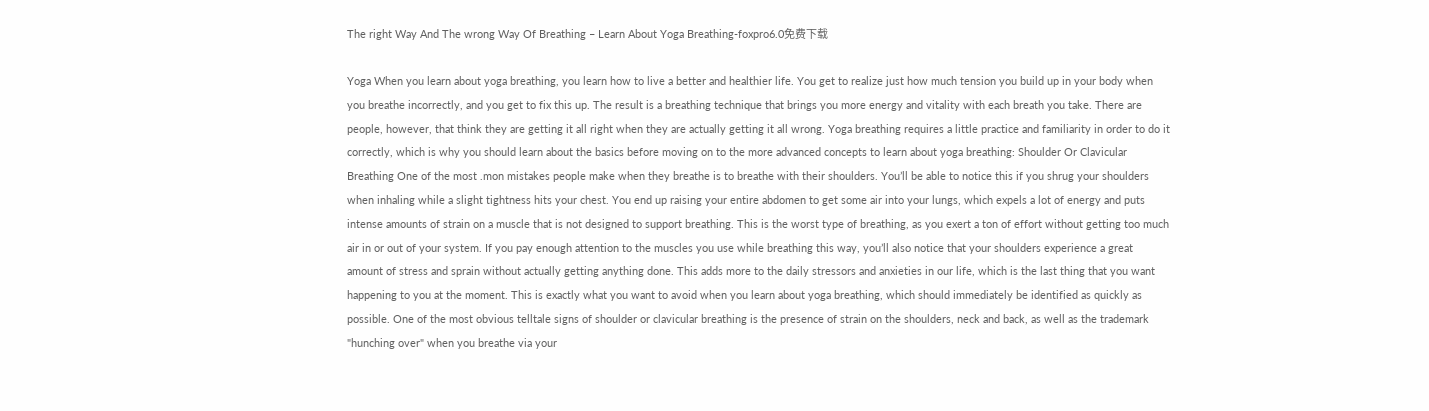The right Way And The wrong Way Of Breathing – Learn About Yoga Breathing-foxpro6.0免费下载

Yoga When you learn about yoga breathing, you learn how to live a better and healthier life. You get to realize just how much tension you build up in your body when you breathe incorrectly, and you get to fix this up. The result is a breathing technique that brings you more energy and vitality with each breath you take. There are people, however, that think they are getting it all right when they are actually getting it all wrong. Yoga breathing requires a little practice and familiarity in order to do it correctly, which is why you should learn about the basics before moving on to the more advanced concepts to learn about yoga breathing: Shoulder Or Clavicular Breathing One of the most .mon mistakes people make when they breathe is to breathe with their shoulders. You’ll be able to notice this if you shrug your shoulders when inhaling while a slight tightness hits your chest. You end up raising your entire abdomen to get some air into your lungs, which expels a lot of energy and puts intense amounts of strain on a muscle that is not designed to support breathing. This is the worst type of breathing, as you exert a ton of effort without getting too much air in or out of your system. If you pay enough attention to the muscles you use while breathing this way, you’ll also notice that your shoulders experience a great amount of stress and sprain without actually getting anything done. This adds more to the daily stressors and anxieties in our life, which is the last thing that you want happening to you at the moment. This is exactly what you want to avoid when you learn about yoga breathing, which should immediately be identified as quickly as possible. One of the most obvious telltale signs of shoulder or clavicular breathing is the presence of strain on the shoulders, neck and back, as well as the trademark "hunching over" when you breathe via your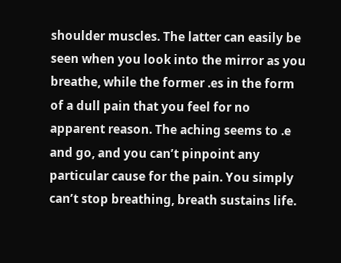shoulder muscles. The latter can easily be seen when you look into the mirror as you breathe, while the former .es in the form of a dull pain that you feel for no apparent reason. The aching seems to .e and go, and you can’t pinpoint any particular cause for the pain. You simply can’t stop breathing, breath sustains life.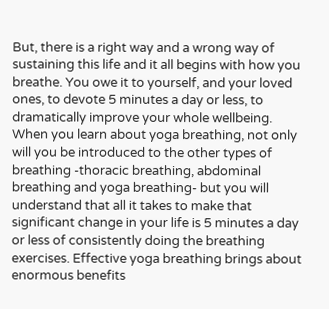But, there is a right way and a wrong way of sustaining this life and it all begins with how you breathe. You owe it to yourself, and your loved ones, to devote 5 minutes a day or less, to dramatically improve your whole wellbeing. When you learn about yoga breathing, not only will you be introduced to the other types of breathing -thoracic breathing, abdominal breathing and yoga breathing- but you will understand that all it takes to make that significant change in your life is 5 minutes a day or less of consistently doing the breathing exercises. Effective yoga breathing brings about enormous benefits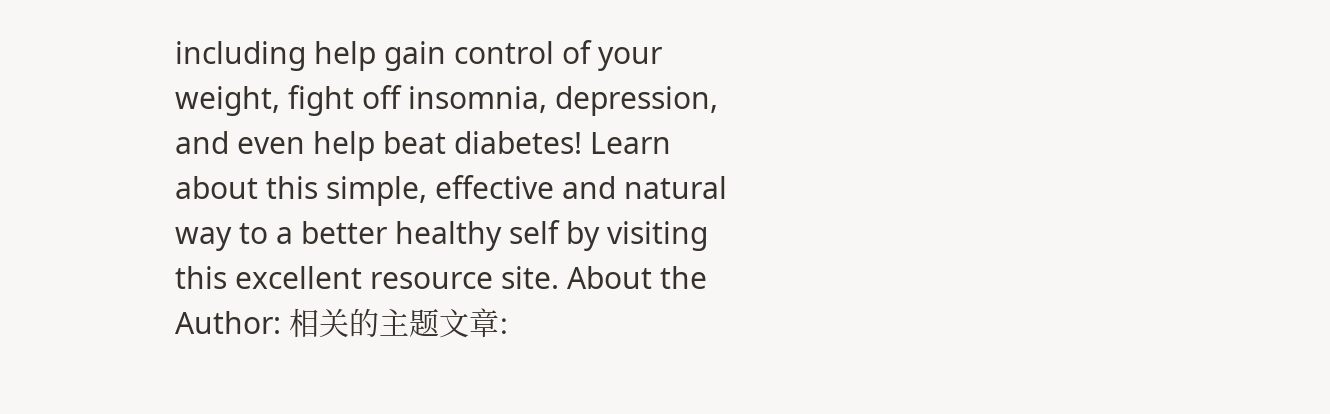including help gain control of your weight, fight off insomnia, depression, and even help beat diabetes! Learn about this simple, effective and natural way to a better healthy self by visiting this excellent resource site. About the Author: 相关的主题文章: